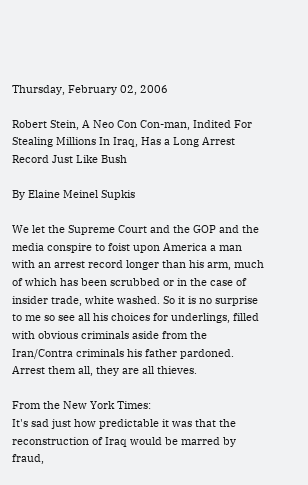Thursday, February 02, 2006

Robert Stein, A Neo Con Con-man, Indited For Stealing Millions In Iraq, Has a Long Arrest Record Just Like Bush

By Elaine Meinel Supkis

We let the Supreme Court and the GOP and the media conspire to foist upon America a man with an arrest record longer than his arm, much of which has been scrubbed or in the case of insider trade, white washed. So it is no surprise to me so see all his choices for underlings, filled with obvious criminals aside from the Iran/Contra criminals his father pardoned. Arrest them all, they are all thieves.

From the New York Times:
It's sad just how predictable it was that the reconstruction of Iraq would be marred by fraud,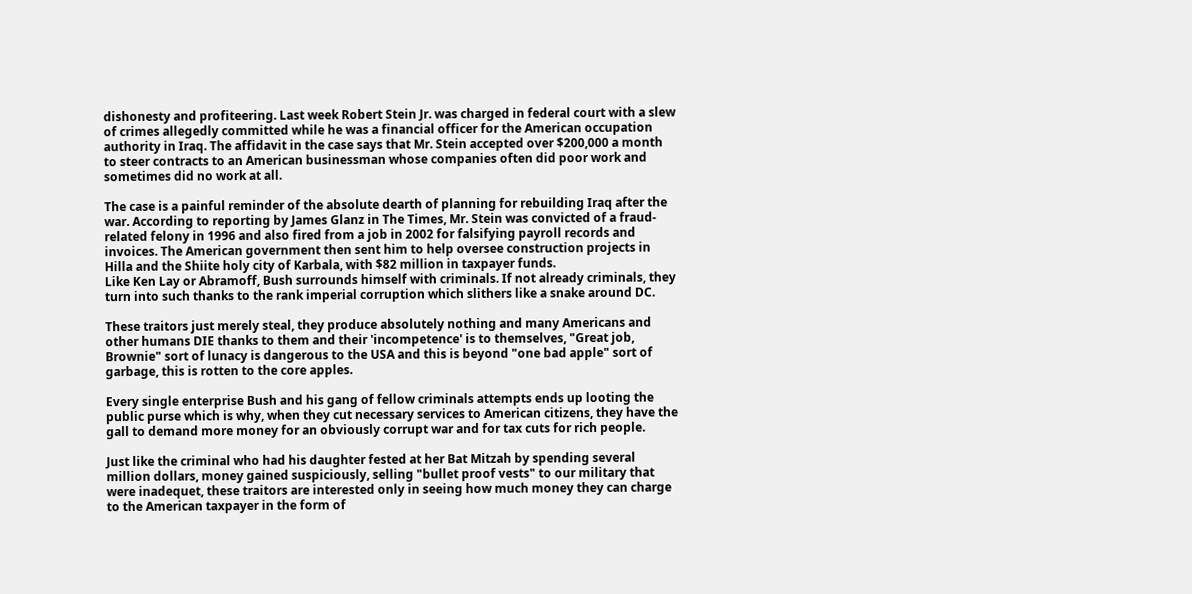dishonesty and profiteering. Last week Robert Stein Jr. was charged in federal court with a slew of crimes allegedly committed while he was a financial officer for the American occupation authority in Iraq. The affidavit in the case says that Mr. Stein accepted over $200,000 a month to steer contracts to an American businessman whose companies often did poor work and sometimes did no work at all.

The case is a painful reminder of the absolute dearth of planning for rebuilding Iraq after the war. According to reporting by James Glanz in The Times, Mr. Stein was convicted of a fraud-related felony in 1996 and also fired from a job in 2002 for falsifying payroll records and invoices. The American government then sent him to help oversee construction projects in Hilla and the Shiite holy city of Karbala, with $82 million in taxpayer funds.
Like Ken Lay or Abramoff, Bush surrounds himself with criminals. If not already criminals, they turn into such thanks to the rank imperial corruption which slithers like a snake around DC.

These traitors just merely steal, they produce absolutely nothing and many Americans and other humans DIE thanks to them and their 'incompetence' is to themselves, "Great job, Brownie" sort of lunacy is dangerous to the USA and this is beyond "one bad apple" sort of garbage, this is rotten to the core apples.

Every single enterprise Bush and his gang of fellow criminals attempts ends up looting the public purse which is why, when they cut necessary services to American citizens, they have the gall to demand more money for an obviously corrupt war and for tax cuts for rich people.

Just like the criminal who had his daughter fested at her Bat Mitzah by spending several million dollars, money gained suspiciously, selling "bullet proof vests" to our military that were inadequet, these traitors are interested only in seeing how much money they can charge to the American taxpayer in the form of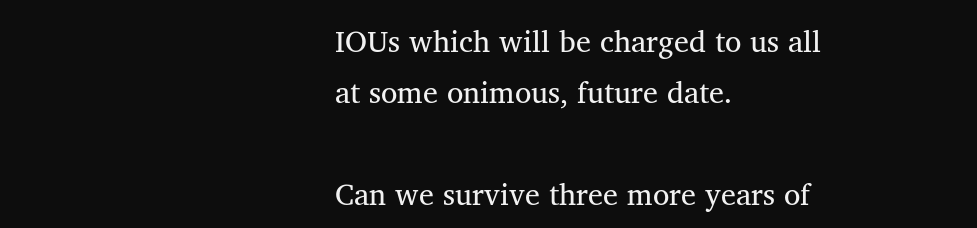IOUs which will be charged to us all at some onimous, future date.

Can we survive three more years of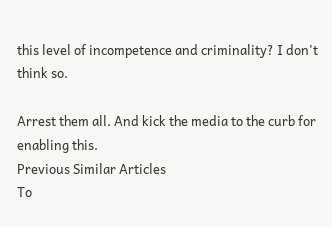this level of incompetence and criminality? I don't think so.

Arrest them all. And kick the media to the curb for enabling this.
Previous Similar Articles
To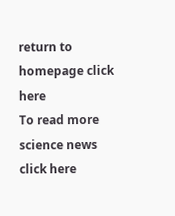return to homepage click here
To read more science news click here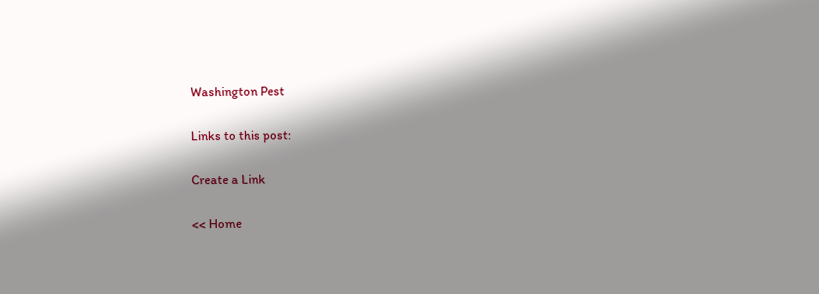Washington Pest

Links to this post:

Create a Link

<< Home